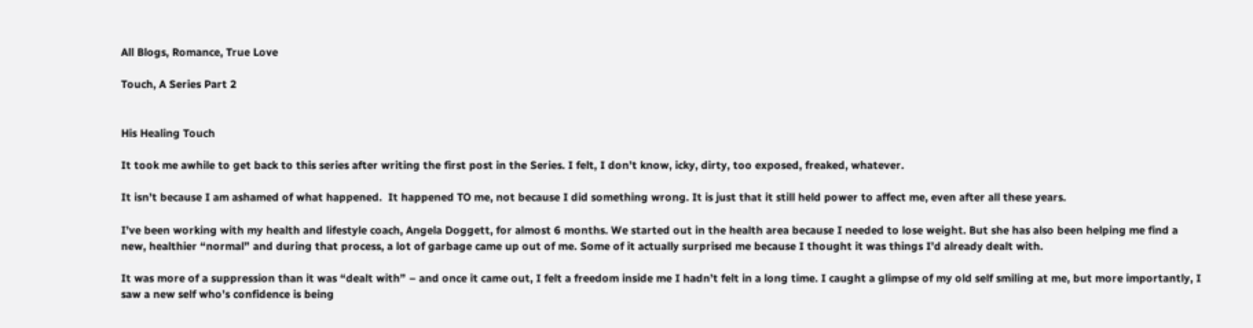All Blogs, Romance, True Love

Touch, A Series Part 2


His Healing Touch

It took me awhile to get back to this series after writing the first post in the Series. I felt, I don’t know, icky, dirty, too exposed, freaked, whatever.

It isn’t because I am ashamed of what happened.  It happened TO me, not because I did something wrong. It is just that it still held power to affect me, even after all these years.

I’ve been working with my health and lifestyle coach, Angela Doggett, for almost 6 months. We started out in the health area because I needed to lose weight. But she has also been helping me find a new, healthier “normal” and during that process, a lot of garbage came up out of me. Some of it actually surprised me because I thought it was things I’d already dealt with.

It was more of a suppression than it was “dealt with” – and once it came out, I felt a freedom inside me I hadn’t felt in a long time. I caught a glimpse of my old self smiling at me, but more importantly, I saw a new self who’s confidence is being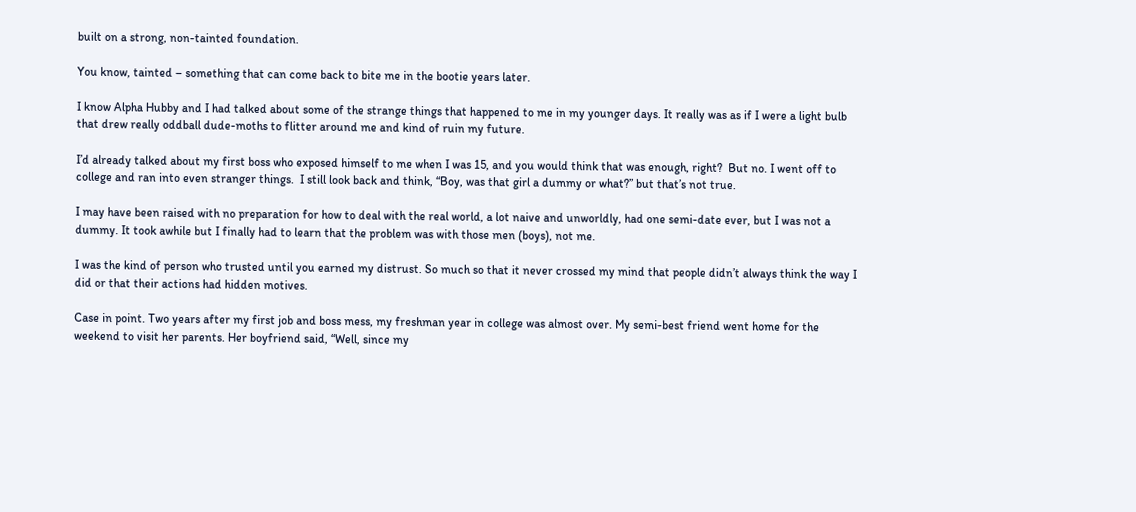built on a strong, non-tainted foundation.

You know, tainted – something that can come back to bite me in the bootie years later.

I know Alpha Hubby and I had talked about some of the strange things that happened to me in my younger days. It really was as if I were a light bulb that drew really oddball dude-moths to flitter around me and kind of ruin my future.

I’d already talked about my first boss who exposed himself to me when I was 15, and you would think that was enough, right?  But no. I went off to college and ran into even stranger things.  I still look back and think, “Boy, was that girl a dummy or what?” but that’s not true.

I may have been raised with no preparation for how to deal with the real world, a lot naive and unworldly, had one semi-date ever, but I was not a dummy. It took awhile but I finally had to learn that the problem was with those men (boys), not me.

I was the kind of person who trusted until you earned my distrust. So much so that it never crossed my mind that people didn’t always think the way I did or that their actions had hidden motives.

Case in point. Two years after my first job and boss mess, my freshman year in college was almost over. My semi-best friend went home for the weekend to visit her parents. Her boyfriend said, “Well, since my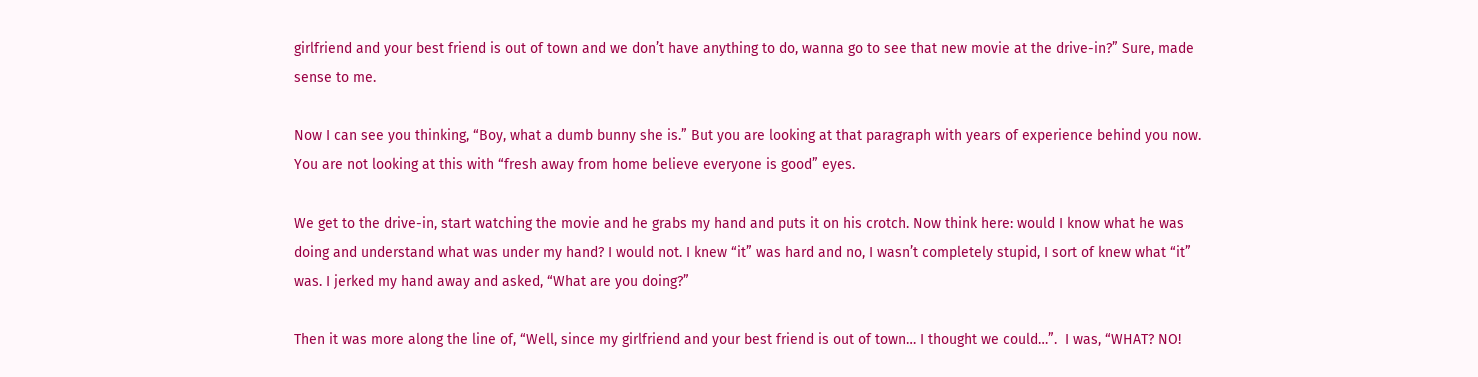girlfriend and your best friend is out of town and we don’t have anything to do, wanna go to see that new movie at the drive-in?” Sure, made sense to me.

Now I can see you thinking, “Boy, what a dumb bunny she is.” But you are looking at that paragraph with years of experience behind you now. You are not looking at this with “fresh away from home believe everyone is good” eyes.

We get to the drive-in, start watching the movie and he grabs my hand and puts it on his crotch. Now think here: would I know what he was doing and understand what was under my hand? I would not. I knew “it” was hard and no, I wasn’t completely stupid, I sort of knew what “it” was. I jerked my hand away and asked, “What are you doing?”

Then it was more along the line of, “Well, since my girlfriend and your best friend is out of town… I thought we could…”.  I was, “WHAT? NO!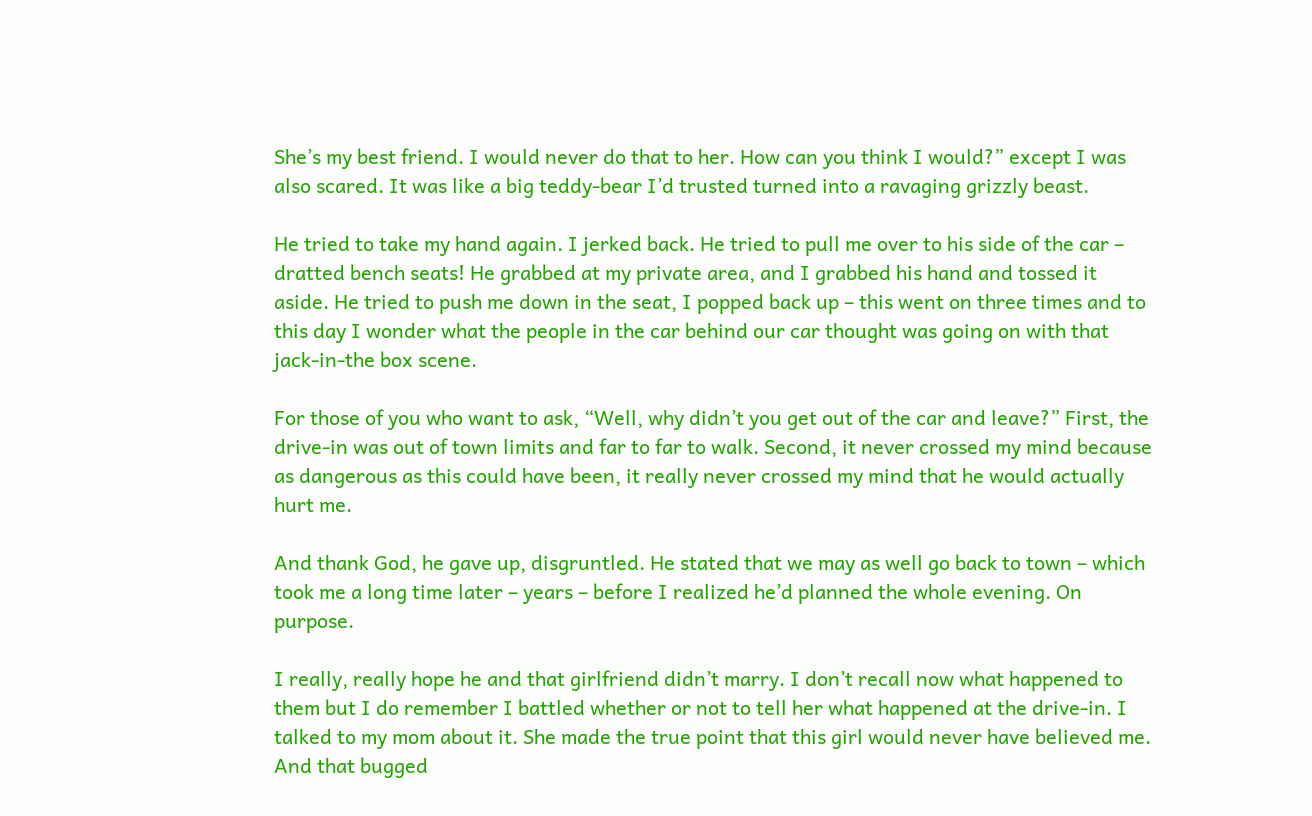She’s my best friend. I would never do that to her. How can you think I would?” except I was also scared. It was like a big teddy-bear I’d trusted turned into a ravaging grizzly beast.

He tried to take my hand again. I jerked back. He tried to pull me over to his side of the car – dratted bench seats! He grabbed at my private area, and I grabbed his hand and tossed it aside. He tried to push me down in the seat, I popped back up – this went on three times and to this day I wonder what the people in the car behind our car thought was going on with that jack-in-the box scene.

For those of you who want to ask, “Well, why didn’t you get out of the car and leave?” First, the drive-in was out of town limits and far to far to walk. Second, it never crossed my mind because as dangerous as this could have been, it really never crossed my mind that he would actually hurt me.

And thank God, he gave up, disgruntled. He stated that we may as well go back to town – which took me a long time later – years – before I realized he’d planned the whole evening. On purpose.

I really, really hope he and that girlfriend didn’t marry. I don’t recall now what happened to them but I do remember I battled whether or not to tell her what happened at the drive-in. I talked to my mom about it. She made the true point that this girl would never have believed me. And that bugged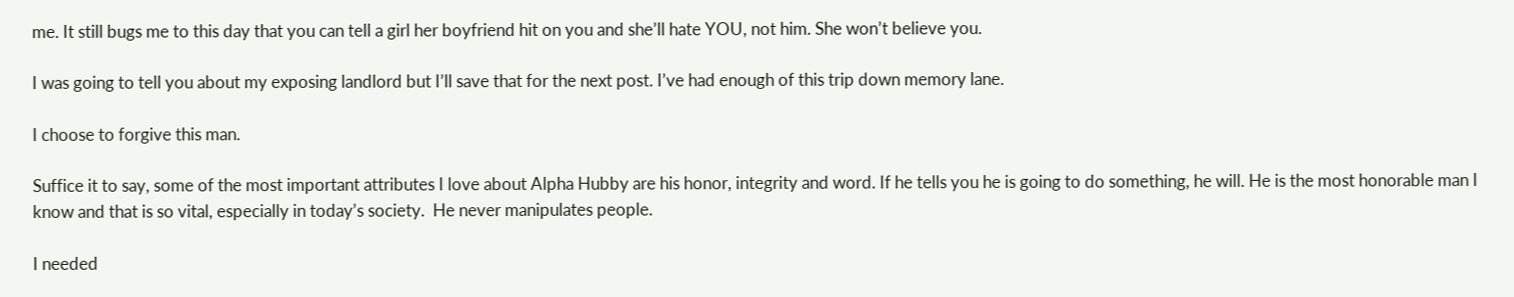me. It still bugs me to this day that you can tell a girl her boyfriend hit on you and she’ll hate YOU, not him. She won’t believe you.

I was going to tell you about my exposing landlord but I’ll save that for the next post. I’ve had enough of this trip down memory lane.

I choose to forgive this man.

Suffice it to say, some of the most important attributes I love about Alpha Hubby are his honor, integrity and word. If he tells you he is going to do something, he will. He is the most honorable man I know and that is so vital, especially in today’s society.  He never manipulates people.

I needed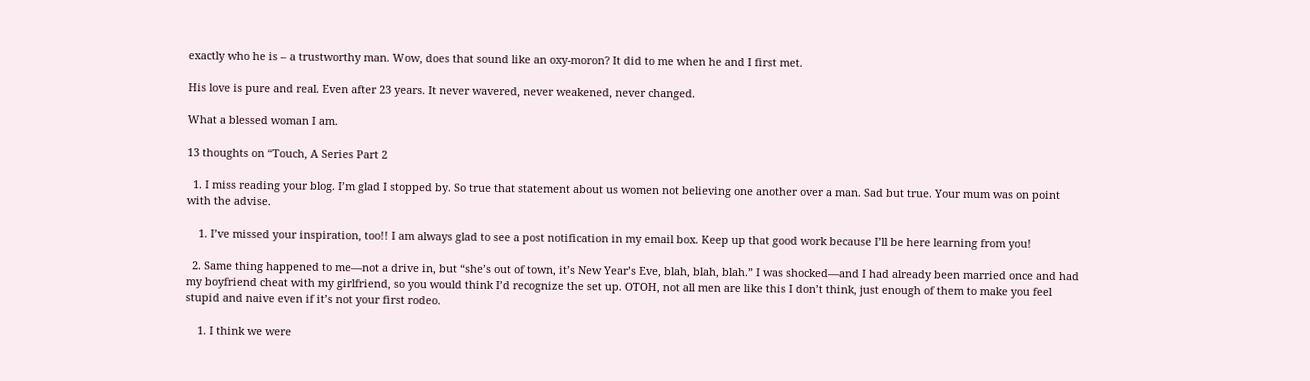exactly who he is – a trustworthy man. Wow, does that sound like an oxy-moron? It did to me when he and I first met.

His love is pure and real. Even after 23 years. It never wavered, never weakened, never changed.

What a blessed woman I am.

13 thoughts on “Touch, A Series Part 2

  1. I miss reading your blog. I’m glad I stopped by. So true that statement about us women not believing one another over a man. Sad but true. Your mum was on point with the advise.

    1. I’ve missed your inspiration, too!! I am always glad to see a post notification in my email box. Keep up that good work because I’ll be here learning from you!

  2. Same thing happened to me—not a drive in, but “she’s out of town, it’s New Year’s Eve, blah, blah, blah.” I was shocked—and I had already been married once and had my boyfriend cheat with my girlfriend, so you would think I’d recognize the set up. OTOH, not all men are like this I don’t think, just enough of them to make you feel stupid and naive even if it’s not your first rodeo.

    1. I think we were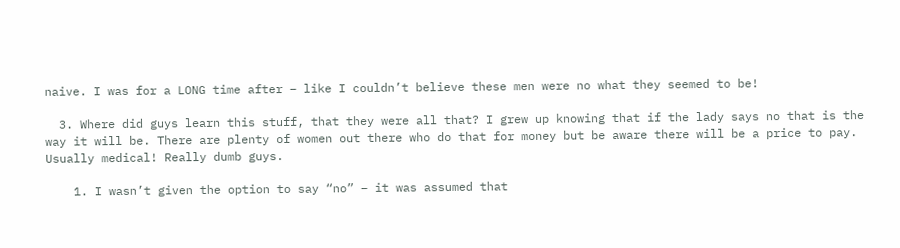naive. I was for a LONG time after – like I couldn’t believe these men were no what they seemed to be!

  3. Where did guys learn this stuff, that they were all that? I grew up knowing that if the lady says no that is the way it will be. There are plenty of women out there who do that for money but be aware there will be a price to pay. Usually medical! Really dumb guys.

    1. I wasn’t given the option to say “no” – it was assumed that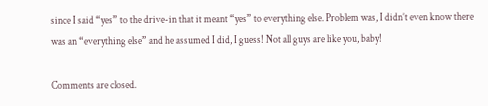since I said “yes” to the drive-in that it meant “yes” to everything else. Problem was, I didn’t even know there was an “everything else” and he assumed I did, I guess! Not all guys are like you, baby!

Comments are closed.